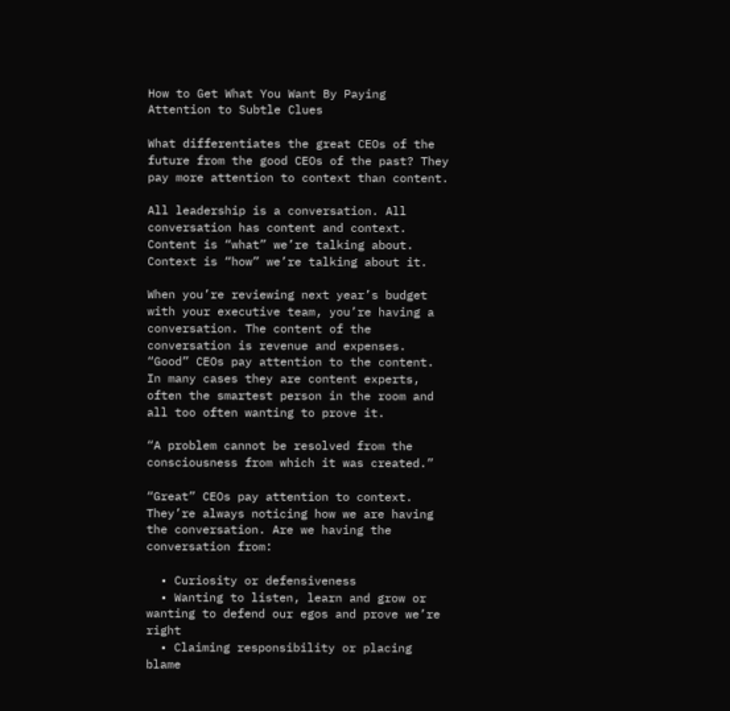How to Get What You Want By Paying Attention to Subtle Clues

What differentiates the great CEOs of the future from the good CEOs of the past? They pay more attention to context than content.

All leadership is a conversation. All conversation has content and context. Content is “what” we’re talking about. Context is “how” we’re talking about it.

When you’re reviewing next year’s budget with your executive team, you’re having a conversation. The content of the conversation is revenue and expenses. “Good” CEOs pay attention to the content. In many cases they are content experts, often the smartest person in the room and all too often wanting to prove it.

“A problem cannot be resolved from the consciousness from which it was created.”

“Great” CEOs pay attention to context. They’re always noticing how we are having the conversation. Are we having the conversation from:

  • Curiosity or defensiveness
  • Wanting to listen, learn and grow or wanting to defend our egos and prove we’re right
  • Claiming responsibility or placing blame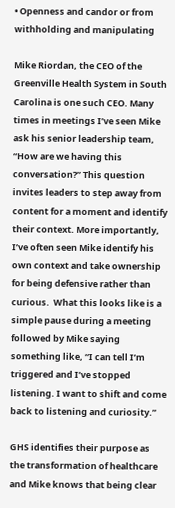• Openness and candor or from withholding and manipulating

Mike Riordan, the CEO of the Greenville Health System in South Carolina is one such CEO. Many times in meetings I’ve seen Mike ask his senior leadership team, “How are we having this conversation?” This question invites leaders to step away from content for a moment and identify their context. More importantly, I’ve often seen Mike identify his own context and take ownership for being defensive rather than curious.  What this looks like is a simple pause during a meeting followed by Mike saying something like, “I can tell I’m triggered and I’ve stopped listening. I want to shift and come back to listening and curiosity.”

GHS identifies their purpose as the transformation of healthcare and Mike knows that being clear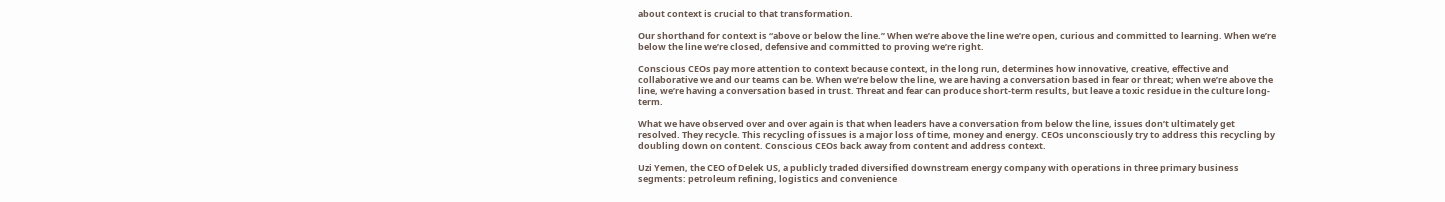about context is crucial to that transformation.

Our shorthand for context is “above or below the line.” When we’re above the line we’re open, curious and committed to learning. When we’re below the line we’re closed, defensive and committed to proving we’re right.

Conscious CEOs pay more attention to context because context, in the long run, determines how innovative, creative, effective and collaborative we and our teams can be. When we’re below the line, we are having a conversation based in fear or threat; when we’re above the line, we’re having a conversation based in trust. Threat and fear can produce short-term results, but leave a toxic residue in the culture long-term.

What we have observed over and over again is that when leaders have a conversation from below the line, issues don’t ultimately get resolved. They recycle. This recycling of issues is a major loss of time, money and energy. CEOs unconsciously try to address this recycling by doubling down on content. Conscious CEOs back away from content and address context.

Uzi Yemen, the CEO of Delek US, a publicly traded diversified downstream energy company with operations in three primary business segments: petroleum refining, logistics and convenience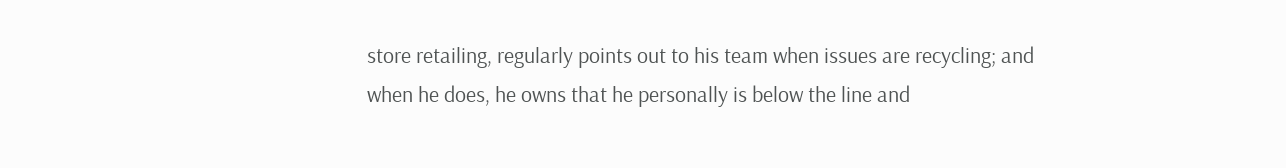store retailing, regularly points out to his team when issues are recycling; and when he does, he owns that he personally is below the line and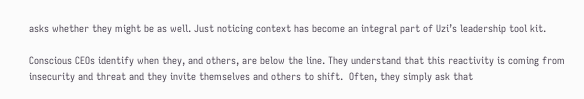asks whether they might be as well. Just noticing context has become an integral part of Uzi’s leadership tool kit.

Conscious CEOs identify when they, and others, are below the line. They understand that this reactivity is coming from insecurity and threat and they invite themselves and others to shift.  Often, they simply ask that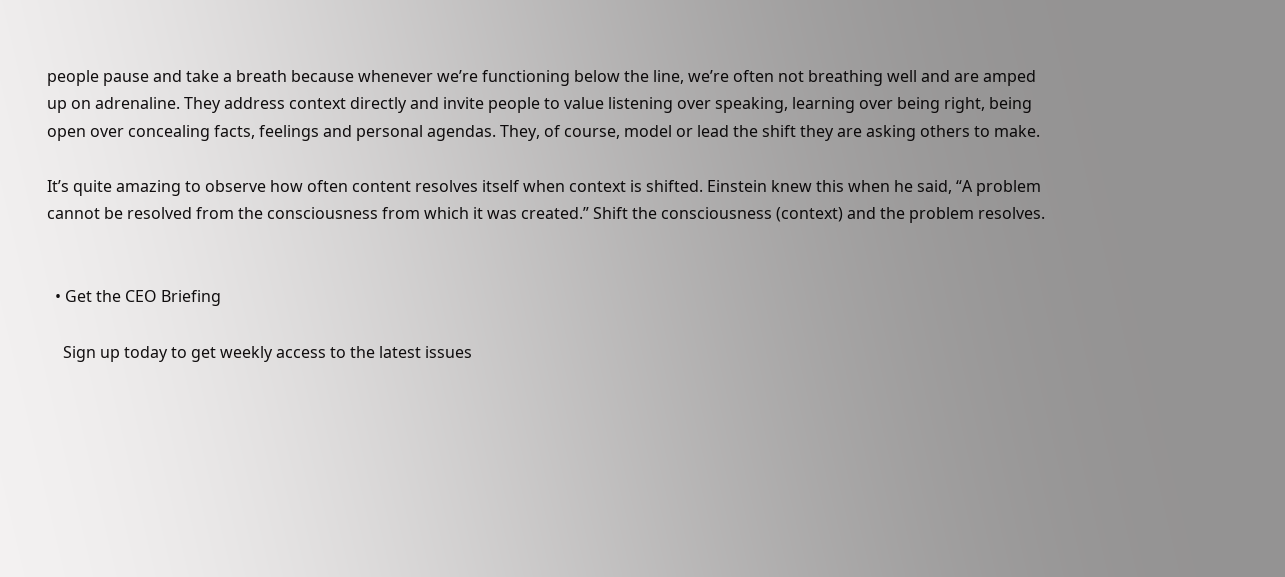people pause and take a breath because whenever we’re functioning below the line, we’re often not breathing well and are amped up on adrenaline. They address context directly and invite people to value listening over speaking, learning over being right, being open over concealing facts, feelings and personal agendas. They, of course, model or lead the shift they are asking others to make.

It’s quite amazing to observe how often content resolves itself when context is shifted. Einstein knew this when he said, “A problem cannot be resolved from the consciousness from which it was created.” Shift the consciousness (context) and the problem resolves.


  • Get the CEO Briefing

    Sign up today to get weekly access to the latest issues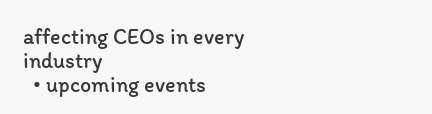affecting CEOs in every industry
  • upcoming events